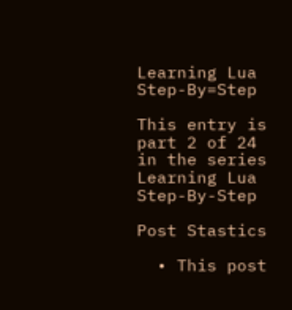Learning Lua Step-By=Step

This entry is part 2 of 24 in the series Learning Lua Step-By-Step

Post Stastics

  • This post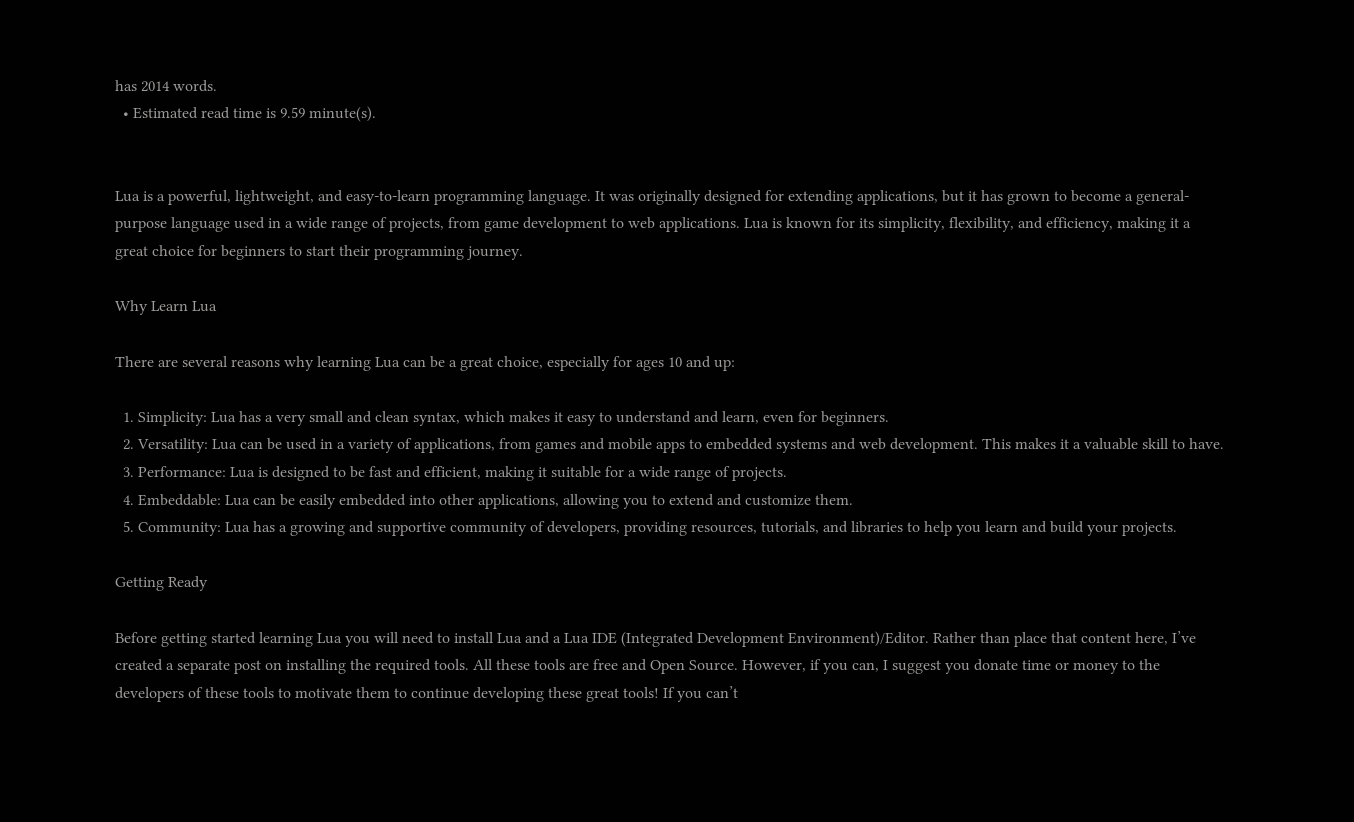has 2014 words.
  • Estimated read time is 9.59 minute(s).


Lua is a powerful, lightweight, and easy-to-learn programming language. It was originally designed for extending applications, but it has grown to become a general-purpose language used in a wide range of projects, from game development to web applications. Lua is known for its simplicity, flexibility, and efficiency, making it a great choice for beginners to start their programming journey.

Why Learn Lua

There are several reasons why learning Lua can be a great choice, especially for ages 10 and up:

  1. Simplicity: Lua has a very small and clean syntax, which makes it easy to understand and learn, even for beginners.
  2. Versatility: Lua can be used in a variety of applications, from games and mobile apps to embedded systems and web development. This makes it a valuable skill to have.
  3. Performance: Lua is designed to be fast and efficient, making it suitable for a wide range of projects.
  4. Embeddable: Lua can be easily embedded into other applications, allowing you to extend and customize them.
  5. Community: Lua has a growing and supportive community of developers, providing resources, tutorials, and libraries to help you learn and build your projects.

Getting Ready

Before getting started learning Lua you will need to install Lua and a Lua IDE (Integrated Development Environment)/Editor. Rather than place that content here, I’ve created a separate post on installing the required tools. All these tools are free and Open Source. However, if you can, I suggest you donate time or money to the developers of these tools to motivate them to continue developing these great tools! If you can’t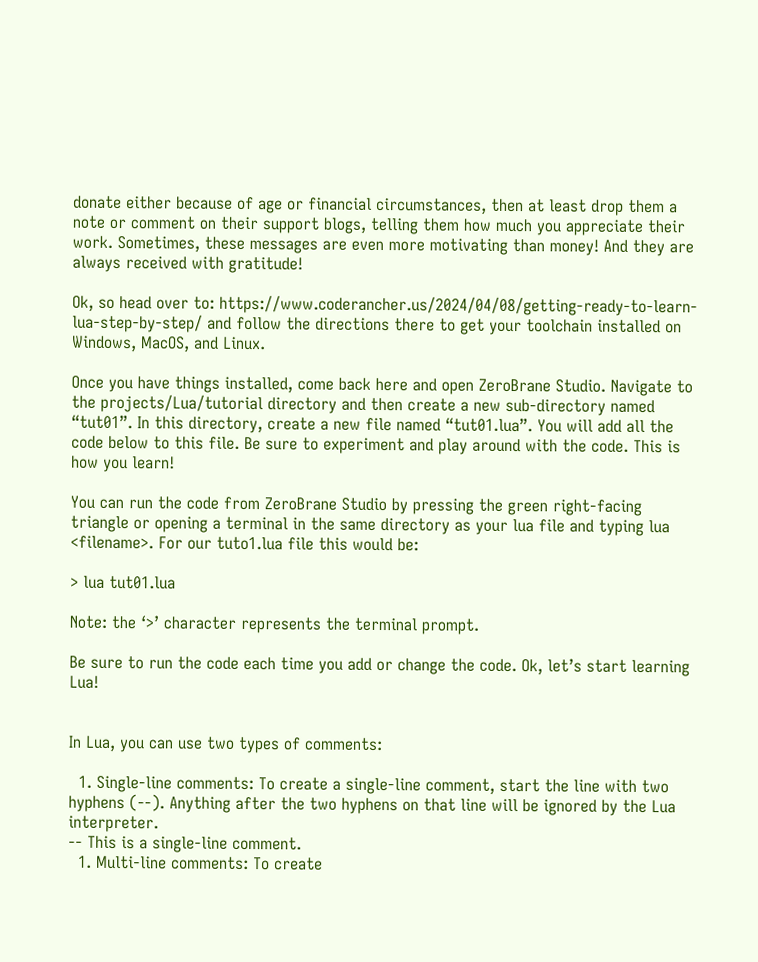donate either because of age or financial circumstances, then at least drop them a note or comment on their support blogs, telling them how much you appreciate their work. Sometimes, these messages are even more motivating than money! And they are always received with gratitude!

Ok, so head over to: https://www.coderancher.us/2024/04/08/getting-ready-to-learn-lua-step-by-step/ and follow the directions there to get your toolchain installed on Windows, MacOS, and Linux.

Once you have things installed, come back here and open ZeroBrane Studio. Navigate to the projects/Lua/tutorial directory and then create a new sub-directory named “tut01”. In this directory, create a new file named “tut01.lua”. You will add all the code below to this file. Be sure to experiment and play around with the code. This is how you learn!

You can run the code from ZeroBrane Studio by pressing the green right-facing triangle or opening a terminal in the same directory as your lua file and typing lua <filename>. For our tuto1.lua file this would be:

> lua tut01.lua

Note: the ‘>’ character represents the terminal prompt.

Be sure to run the code each time you add or change the code. Ok, let’s start learning Lua!


In Lua, you can use two types of comments:

  1. Single-line comments: To create a single-line comment, start the line with two hyphens (--). Anything after the two hyphens on that line will be ignored by the Lua interpreter.
-- This is a single-line comment.
  1. Multi-line comments: To create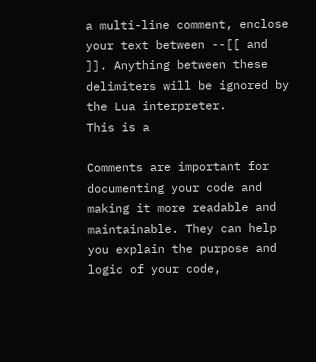a multi-line comment, enclose your text between --[[ and ]]. Anything between these delimiters will be ignored by the Lua interpreter.
This is a

Comments are important for documenting your code and making it more readable and maintainable. They can help you explain the purpose and logic of your code,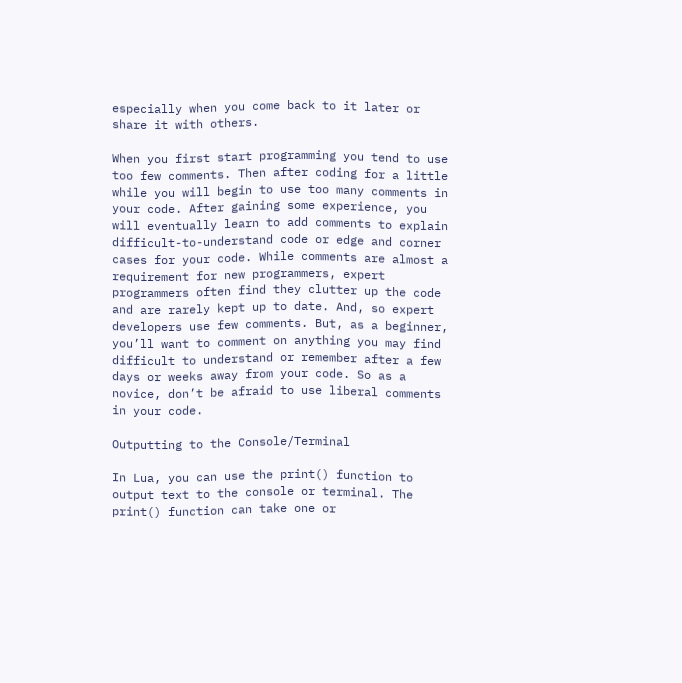especially when you come back to it later or share it with others.

When you first start programming you tend to use too few comments. Then after coding for a little while you will begin to use too many comments in your code. After gaining some experience, you will eventually learn to add comments to explain difficult-to-understand code or edge and corner cases for your code. While comments are almost a requirement for new programmers, expert programmers often find they clutter up the code and are rarely kept up to date. And, so expert developers use few comments. But, as a beginner, you’ll want to comment on anything you may find difficult to understand or remember after a few days or weeks away from your code. So as a novice, don’t be afraid to use liberal comments in your code.

Outputting to the Console/Terminal

In Lua, you can use the print() function to output text to the console or terminal. The print() function can take one or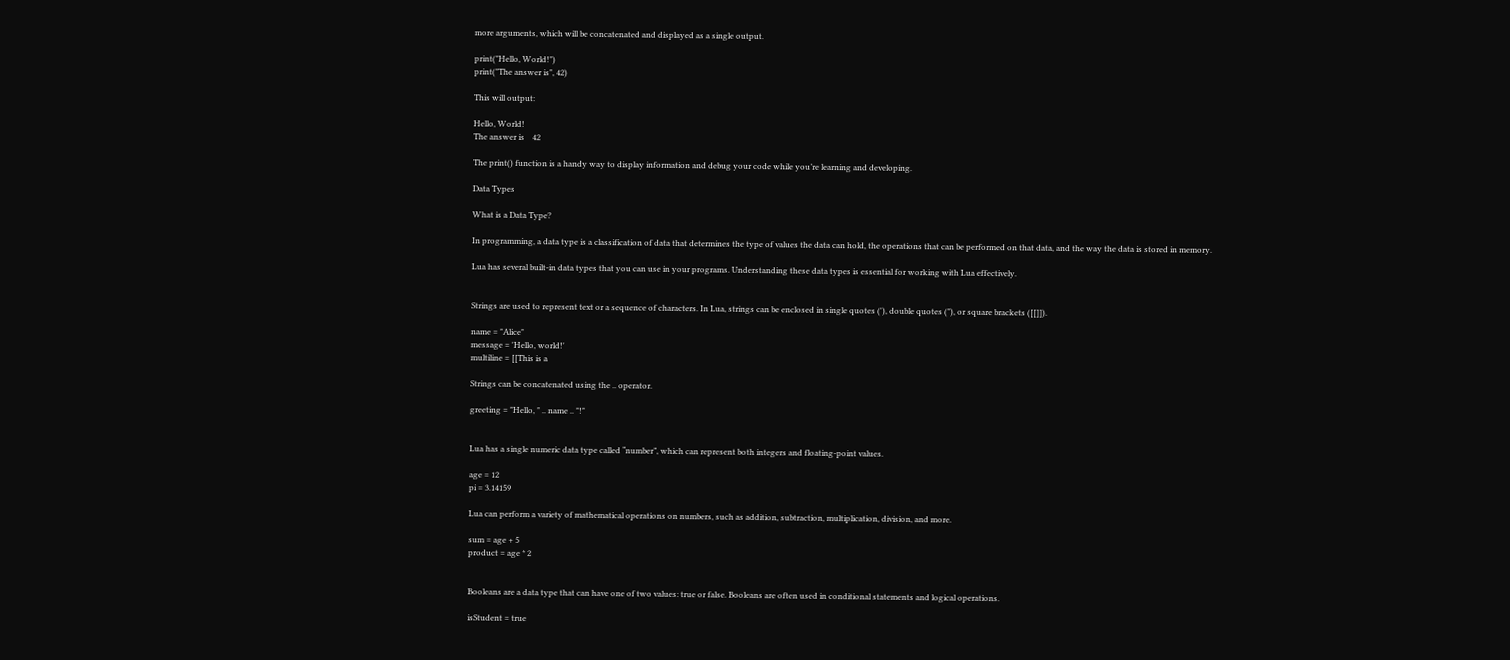more arguments, which will be concatenated and displayed as a single output.

print("Hello, World!")
print("The answer is", 42)

This will output:

Hello, World!
The answer is    42

The print() function is a handy way to display information and debug your code while you’re learning and developing.

Data Types

What is a Data Type?

In programming, a data type is a classification of data that determines the type of values the data can hold, the operations that can be performed on that data, and the way the data is stored in memory.

Lua has several built-in data types that you can use in your programs. Understanding these data types is essential for working with Lua effectively.


Strings are used to represent text or a sequence of characters. In Lua, strings can be enclosed in single quotes ('), double quotes ("), or square brackets ([[]]).

name = "Alice"
message = 'Hello, world!'
multiline = [[This is a

Strings can be concatenated using the .. operator.

greeting = "Hello, " .. name .. "!"


Lua has a single numeric data type called “number”, which can represent both integers and floating-point values.

age = 12
pi = 3.14159

Lua can perform a variety of mathematical operations on numbers, such as addition, subtraction, multiplication, division, and more.

sum = age + 5
product = age * 2


Booleans are a data type that can have one of two values: true or false. Booleans are often used in conditional statements and logical operations.

isStudent = true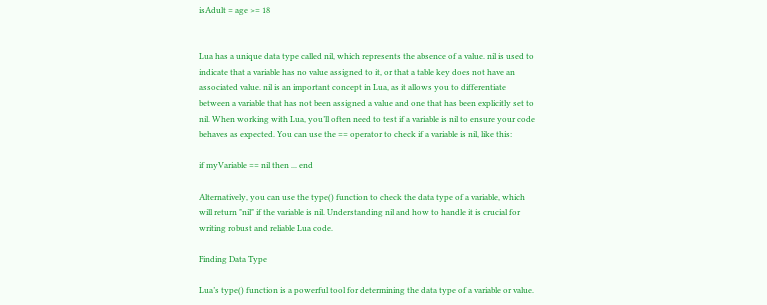isAdult = age >= 18


Lua has a unique data type called nil, which represents the absence of a value. nil is used to indicate that a variable has no value assigned to it, or that a table key does not have an associated value. nil is an important concept in Lua, as it allows you to differentiate between a variable that has not been assigned a value and one that has been explicitly set to nil. When working with Lua, you’ll often need to test if a variable is nil to ensure your code behaves as expected. You can use the == operator to check if a variable is nil, like this:

if myVariable == nil then ... end

Alternatively, you can use the type() function to check the data type of a variable, which will return "nil" if the variable is nil. Understanding nil and how to handle it is crucial for writing robust and reliable Lua code.

Finding Data Type

Lua’s type() function is a powerful tool for determining the data type of a variable or value.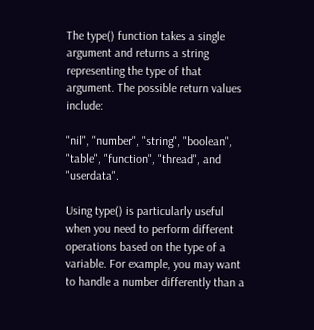The type() function takes a single argument and returns a string representing the type of that argument. The possible return values include:

"nil", "number", "string", "boolean", "table", "function", "thread", and "userdata".

Using type() is particularly useful when you need to perform different operations based on the type of a variable. For example, you may want to handle a number differently than a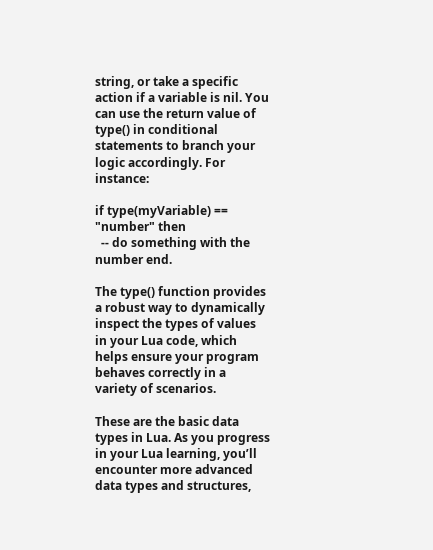string, or take a specific action if a variable is nil. You can use the return value of type() in conditional statements to branch your logic accordingly. For instance:

if type(myVariable) == "number" then
  -- do something with the number end.

The type() function provides a robust way to dynamically inspect the types of values in your Lua code, which helps ensure your program behaves correctly in a variety of scenarios.

These are the basic data types in Lua. As you progress in your Lua learning, you’ll encounter more advanced data types and structures,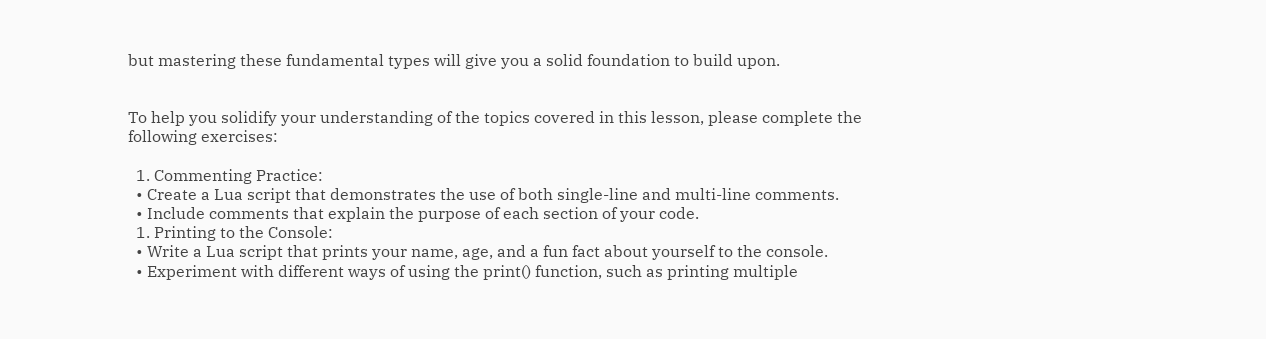but mastering these fundamental types will give you a solid foundation to build upon.


To help you solidify your understanding of the topics covered in this lesson, please complete the following exercises:

  1. Commenting Practice:
  • Create a Lua script that demonstrates the use of both single-line and multi-line comments.
  • Include comments that explain the purpose of each section of your code.
  1. Printing to the Console:
  • Write a Lua script that prints your name, age, and a fun fact about yourself to the console.
  • Experiment with different ways of using the print() function, such as printing multiple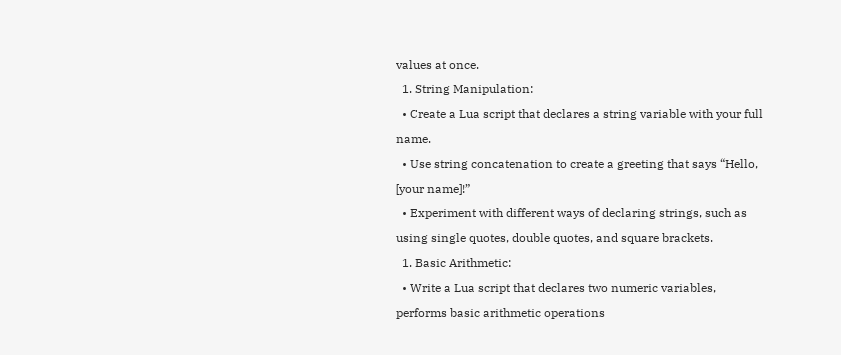values at once.
  1. String Manipulation:
  • Create a Lua script that declares a string variable with your full name.
  • Use string concatenation to create a greeting that says “Hello, [your name]!”
  • Experiment with different ways of declaring strings, such as using single quotes, double quotes, and square brackets.
  1. Basic Arithmetic:
  • Write a Lua script that declares two numeric variables, performs basic arithmetic operations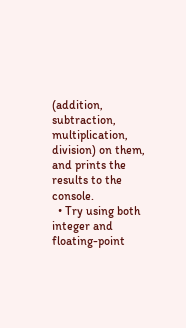(addition, subtraction, multiplication, division) on them, and prints the results to the console.
  • Try using both integer and floating-point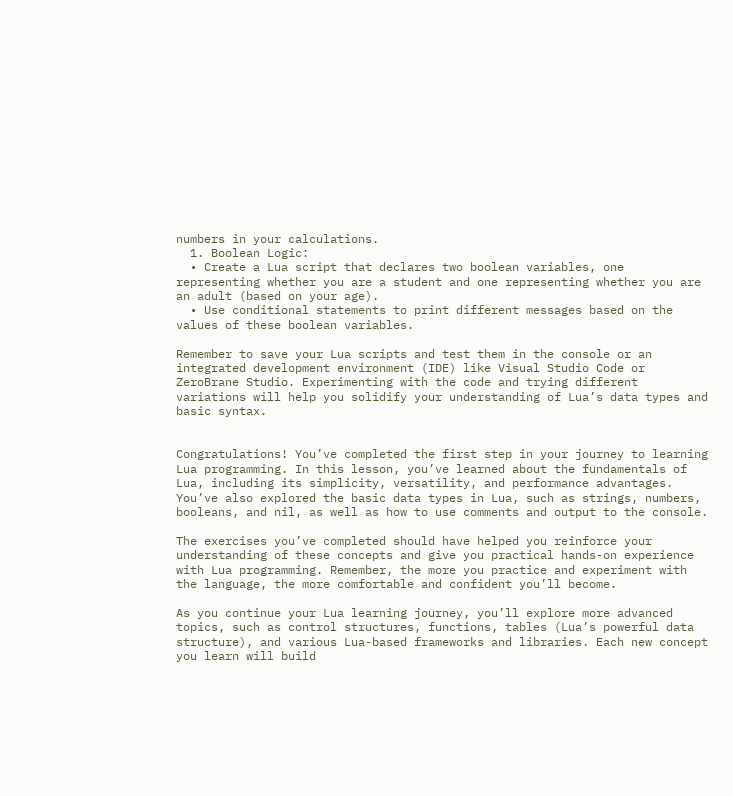numbers in your calculations.
  1. Boolean Logic:
  • Create a Lua script that declares two boolean variables, one representing whether you are a student and one representing whether you are an adult (based on your age).
  • Use conditional statements to print different messages based on the values of these boolean variables.

Remember to save your Lua scripts and test them in the console or an integrated development environment (IDE) like Visual Studio Code or ZeroBrane Studio. Experimenting with the code and trying different variations will help you solidify your understanding of Lua’s data types and basic syntax.


Congratulations! You’ve completed the first step in your journey to learning Lua programming. In this lesson, you’ve learned about the fundamentals of Lua, including its simplicity, versatility, and performance advantages. You’ve also explored the basic data types in Lua, such as strings, numbers, booleans, and nil, as well as how to use comments and output to the console.

The exercises you’ve completed should have helped you reinforce your understanding of these concepts and give you practical hands-on experience with Lua programming. Remember, the more you practice and experiment with the language, the more comfortable and confident you’ll become.

As you continue your Lua learning journey, you’ll explore more advanced topics, such as control structures, functions, tables (Lua’s powerful data structure), and various Lua-based frameworks and libraries. Each new concept you learn will build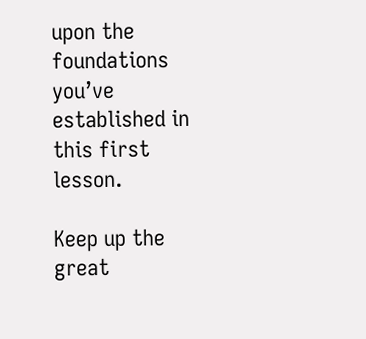upon the foundations you’ve established in this first lesson.

Keep up the great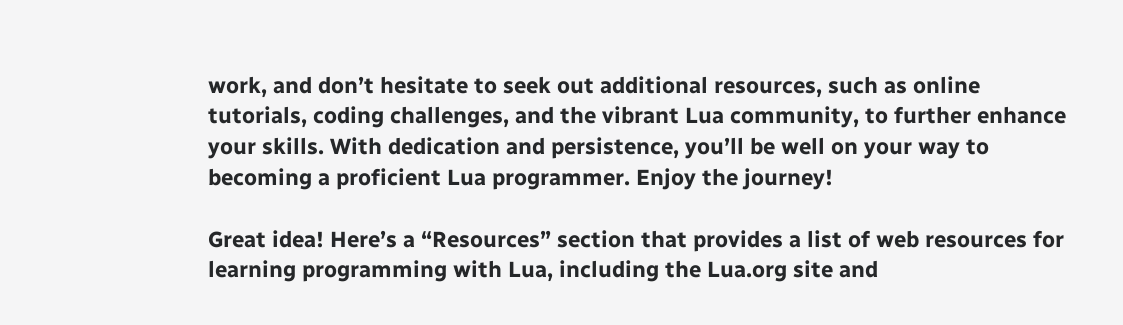work, and don’t hesitate to seek out additional resources, such as online tutorials, coding challenges, and the vibrant Lua community, to further enhance your skills. With dedication and persistence, you’ll be well on your way to becoming a proficient Lua programmer. Enjoy the journey!

Great idea! Here’s a “Resources” section that provides a list of web resources for learning programming with Lua, including the Lua.org site and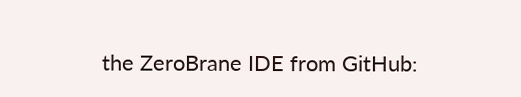the ZeroBrane IDE from GitHub: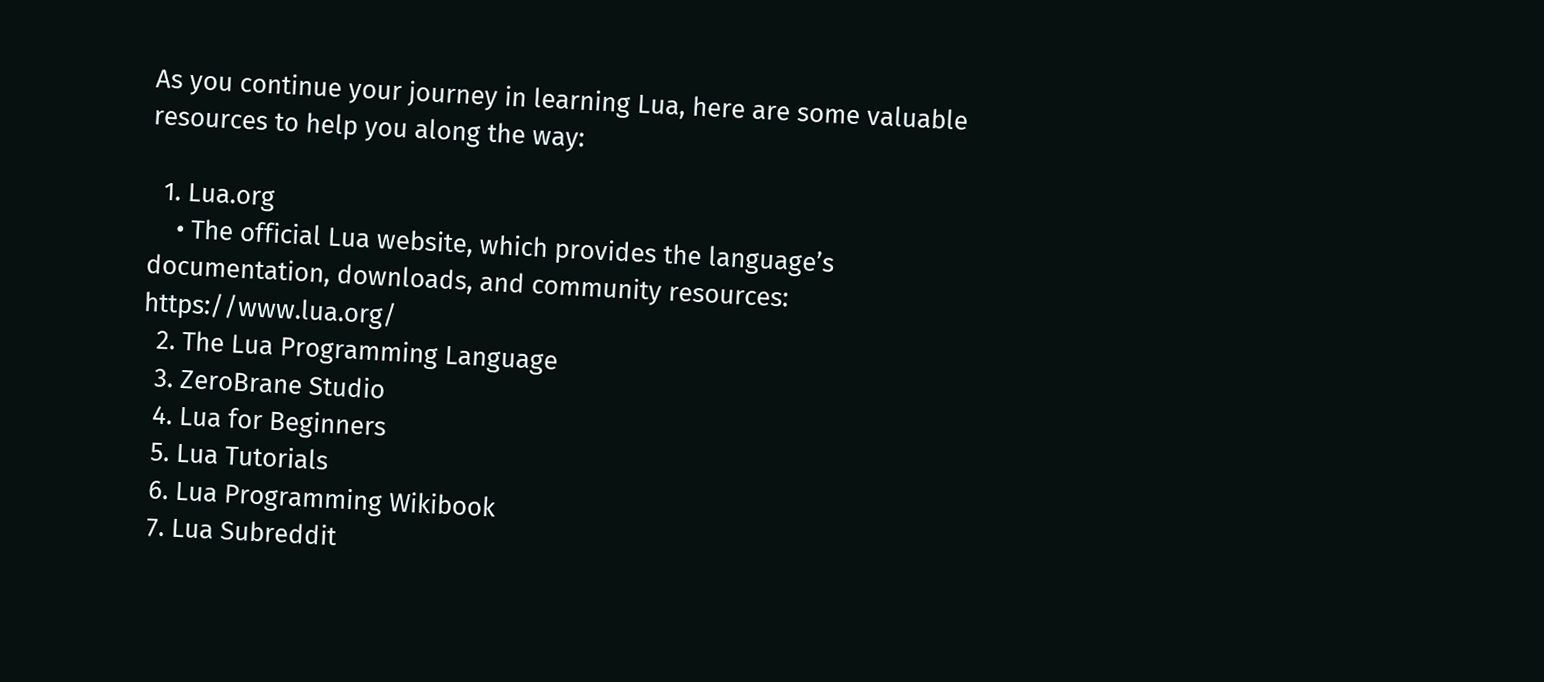As you continue your journey in learning Lua, here are some valuable resources to help you along the way:

  1. Lua.org
    • The official Lua website, which provides the language’s documentation, downloads, and community resources: https://www.lua.org/
  2. The Lua Programming Language
  3. ZeroBrane Studio
  4. Lua for Beginners
  5. Lua Tutorials
  6. Lua Programming Wikibook
  7. Lua Subreddit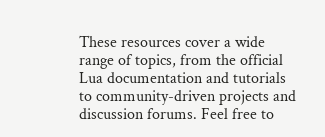These resources cover a wide range of topics, from the official Lua documentation and tutorials to community-driven projects and discussion forums. Feel free to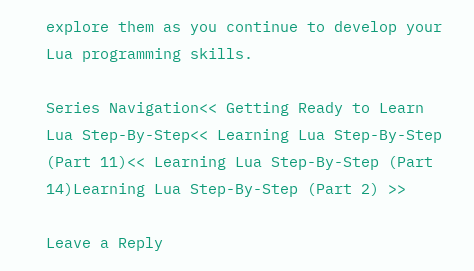explore them as you continue to develop your Lua programming skills.

Series Navigation<< Getting Ready to Learn Lua Step-By-Step<< Learning Lua Step-By-Step (Part 11)<< Learning Lua Step-By-Step (Part 14)Learning Lua Step-By-Step (Part 2) >>

Leave a Reply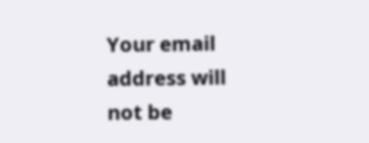Your email address will not be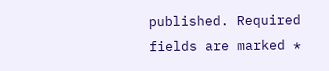published. Required fields are marked *